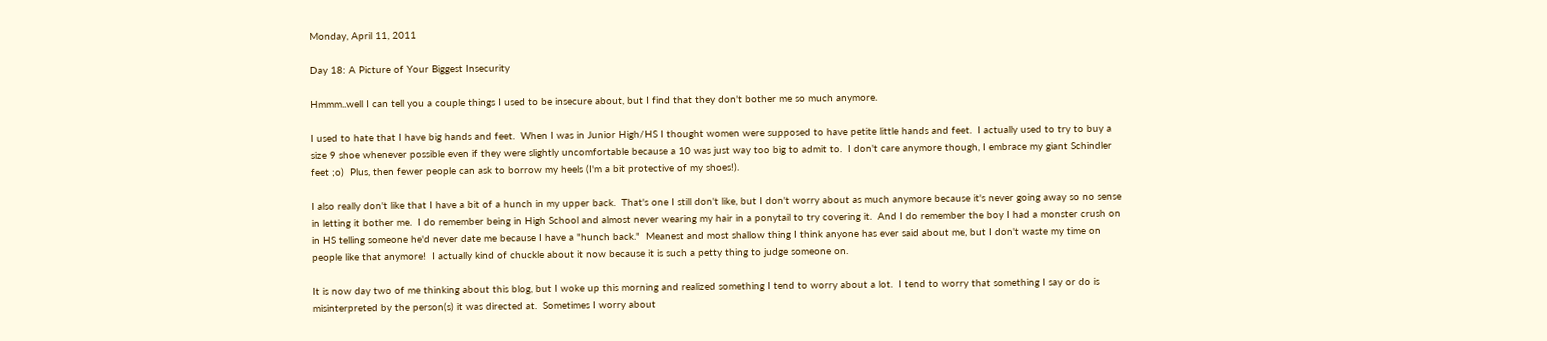Monday, April 11, 2011

Day 18: A Picture of Your Biggest Insecurity

Hmmm..well I can tell you a couple things I used to be insecure about, but I find that they don't bother me so much anymore.

I used to hate that I have big hands and feet.  When I was in Junior High/HS I thought women were supposed to have petite little hands and feet.  I actually used to try to buy a size 9 shoe whenever possible even if they were slightly uncomfortable because a 10 was just way too big to admit to.  I don't care anymore though, I embrace my giant Schindler feet ;o)  Plus, then fewer people can ask to borrow my heels (I'm a bit protective of my shoes!).

I also really don't like that I have a bit of a hunch in my upper back.  That's one I still don't like, but I don't worry about as much anymore because it's never going away so no sense in letting it bother me.  I do remember being in High School and almost never wearing my hair in a ponytail to try covering it.  And I do remember the boy I had a monster crush on in HS telling someone he'd never date me because I have a "hunch back."  Meanest and most shallow thing I think anyone has ever said about me, but I don't waste my time on people like that anymore!  I actually kind of chuckle about it now because it is such a petty thing to judge someone on.

It is now day two of me thinking about this blog, but I woke up this morning and realized something I tend to worry about a lot.  I tend to worry that something I say or do is misinterpreted by the person(s) it was directed at.  Sometimes I worry about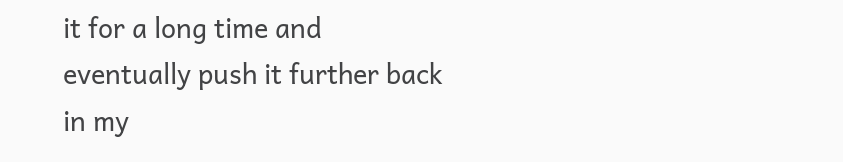it for a long time and eventually push it further back in my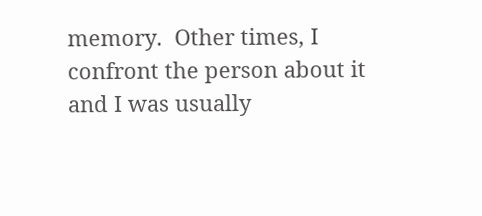memory.  Other times, I confront the person about it and I was usually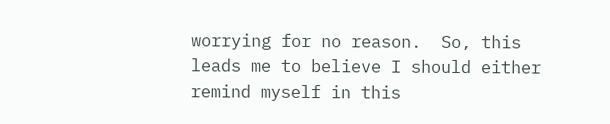worrying for no reason.  So, this leads me to believe I should either remind myself in this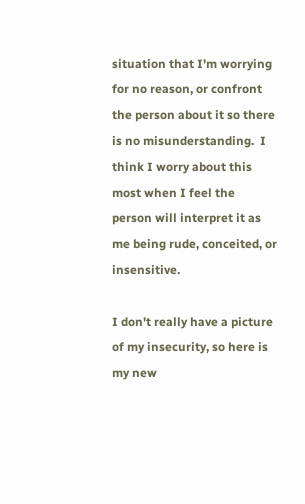situation that I'm worrying for no reason, or confront the person about it so there is no misunderstanding.  I think I worry about this most when I feel the person will interpret it as me being rude, conceited, or insensitive.

I don't really have a picture of my insecurity, so here is my new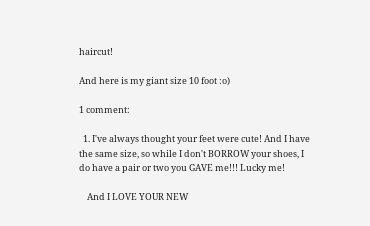haircut!

And here is my giant size 10 foot :o)

1 comment:

  1. I've always thought your feet were cute! And I have the same size, so while I don't BORROW your shoes, I do have a pair or two you GAVE me!!! Lucky me!

    And I LOVE YOUR NEW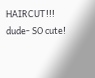HAIRCUT!!! dude- SO cute!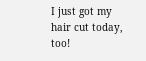I just got my hair cut today, too!